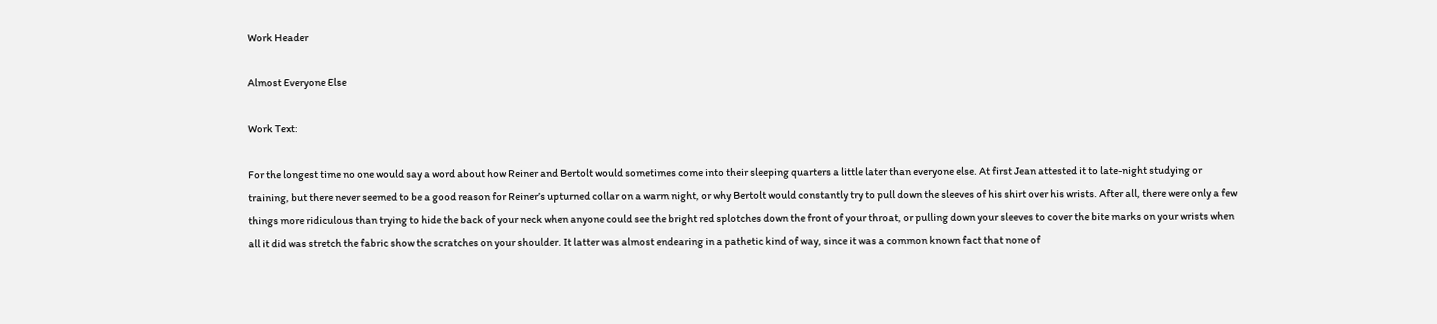Work Header

Almost Everyone Else

Work Text:

For the longest time no one would say a word about how Reiner and Bertolt would sometimes come into their sleeping quarters a little later than everyone else. At first Jean attested it to late-night studying or training, but there never seemed to be a good reason for Reiner’s upturned collar on a warm night, or why Bertolt would constantly try to pull down the sleeves of his shirt over his wrists. After all, there were only a few things more ridiculous than trying to hide the back of your neck when anyone could see the bright red splotches down the front of your throat, or pulling down your sleeves to cover the bite marks on your wrists when all it did was stretch the fabric show the scratches on your shoulder. It latter was almost endearing in a pathetic kind of way, since it was a common known fact that none of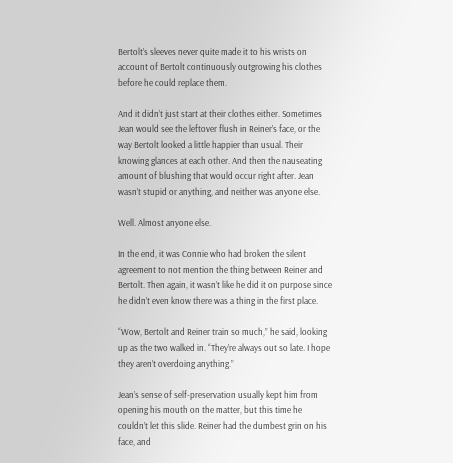Bertolt’s sleeves never quite made it to his wrists on account of Bertolt continuously outgrowing his clothes before he could replace them.

And it didn’t just start at their clothes either. Sometimes Jean would see the leftover flush in Reiner’s face, or the way Bertolt looked a little happier than usual. Their knowing glances at each other. And then the nauseating amount of blushing that would occur right after. Jean wasn’t stupid or anything, and neither was anyone else.

Well. Almost anyone else.

In the end, it was Connie who had broken the silent agreement to not mention the thing between Reiner and Bertolt. Then again, it wasn’t like he did it on purpose since he didn’t even know there was a thing in the first place.

“Wow, Bertolt and Reiner train so much,” he said, looking up as the two walked in. “They’re always out so late. I hope they aren’t overdoing anything.”

Jean’s sense of self-preservation usually kept him from opening his mouth on the matter, but this time he couldn’t let this slide. Reiner had the dumbest grin on his face, and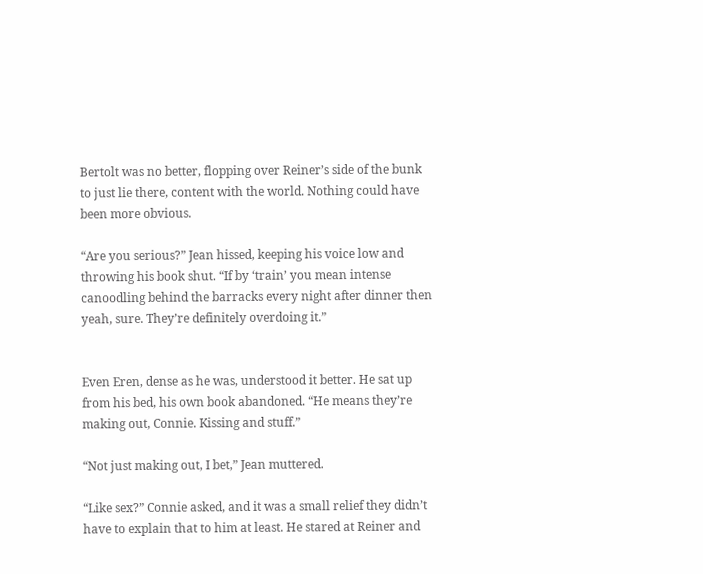Bertolt was no better, flopping over Reiner’s side of the bunk to just lie there, content with the world. Nothing could have been more obvious.

“Are you serious?” Jean hissed, keeping his voice low and throwing his book shut. “If by ‘train’ you mean intense canoodling behind the barracks every night after dinner then yeah, sure. They’re definitely overdoing it.”


Even Eren, dense as he was, understood it better. He sat up from his bed, his own book abandoned. “He means they’re making out, Connie. Kissing and stuff.”

“Not just making out, I bet,” Jean muttered.

“Like sex?” Connie asked, and it was a small relief they didn’t have to explain that to him at least. He stared at Reiner and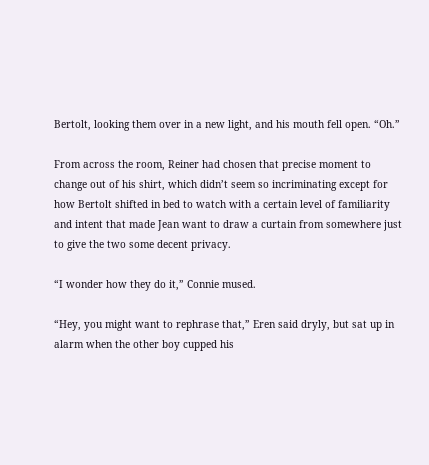Bertolt, looking them over in a new light, and his mouth fell open. “Oh.”

From across the room, Reiner had chosen that precise moment to change out of his shirt, which didn’t seem so incriminating except for how Bertolt shifted in bed to watch with a certain level of familiarity and intent that made Jean want to draw a curtain from somewhere just to give the two some decent privacy.

“I wonder how they do it,” Connie mused.

“Hey, you might want to rephrase that,” Eren said dryly, but sat up in alarm when the other boy cupped his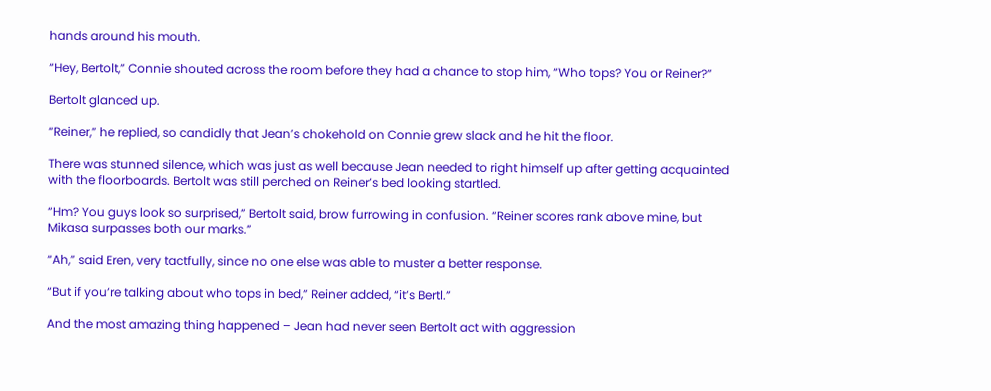hands around his mouth.

“Hey, Bertolt,” Connie shouted across the room before they had a chance to stop him, “Who tops? You or Reiner?”

Bertolt glanced up.

“Reiner,” he replied, so candidly that Jean’s chokehold on Connie grew slack and he hit the floor.

There was stunned silence, which was just as well because Jean needed to right himself up after getting acquainted with the floorboards. Bertolt was still perched on Reiner’s bed looking startled.

“Hm? You guys look so surprised,” Bertolt said, brow furrowing in confusion. “Reiner scores rank above mine, but Mikasa surpasses both our marks.”

“Ah,” said Eren, very tactfully, since no one else was able to muster a better response.

“But if you’re talking about who tops in bed,” Reiner added, “it’s Bertl.”

And the most amazing thing happened – Jean had never seen Bertolt act with aggression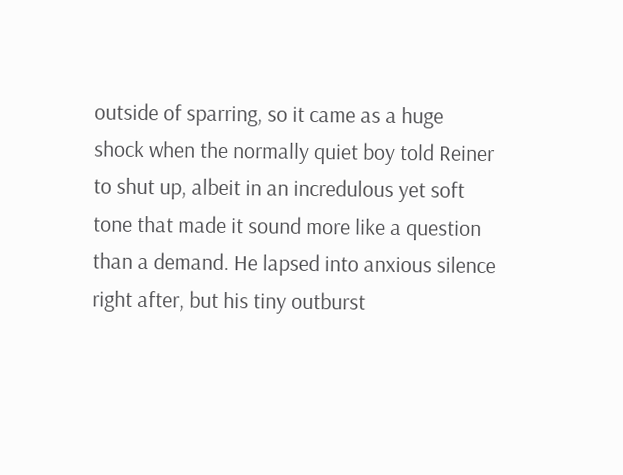outside of sparring, so it came as a huge shock when the normally quiet boy told Reiner to shut up, albeit in an incredulous yet soft tone that made it sound more like a question than a demand. He lapsed into anxious silence right after, but his tiny outburst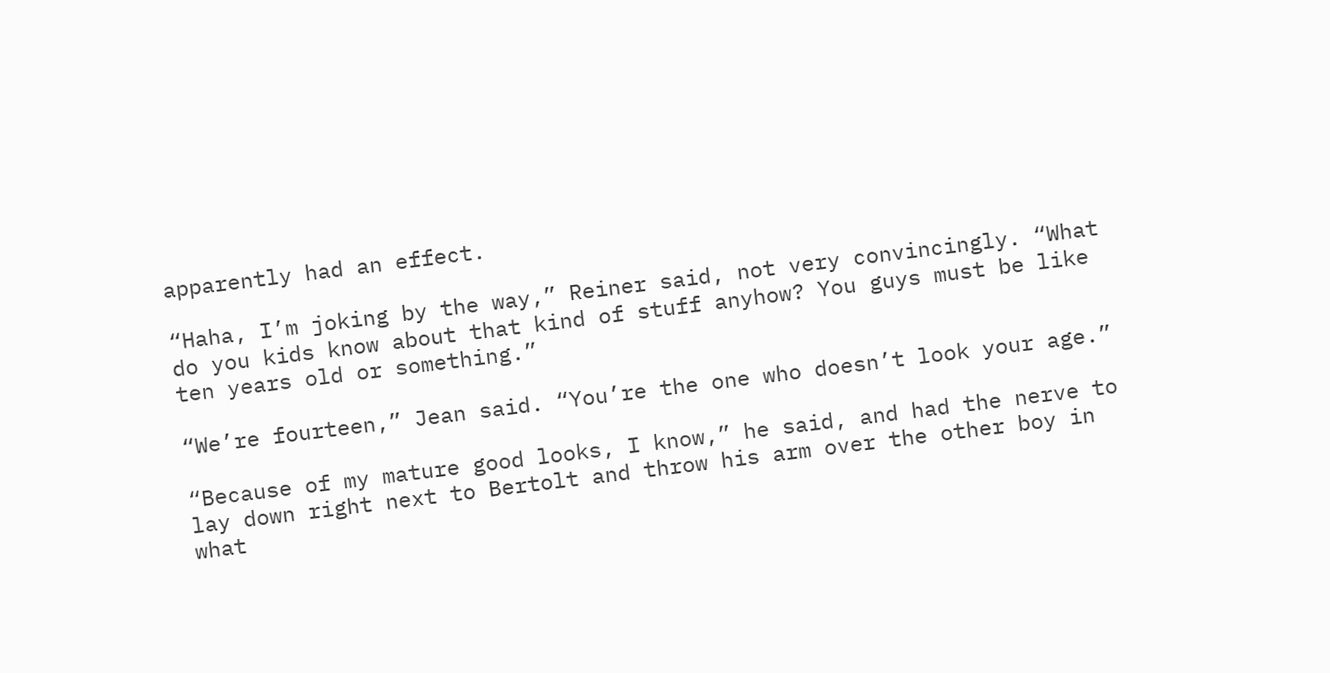apparently had an effect.

“Haha, I’m joking by the way,” Reiner said, not very convincingly. “What do you kids know about that kind of stuff anyhow? You guys must be like ten years old or something.”

“We’re fourteen,” Jean said. “You’re the one who doesn’t look your age.”

“Because of my mature good looks, I know,” he said, and had the nerve to lay down right next to Bertolt and throw his arm over the other boy in what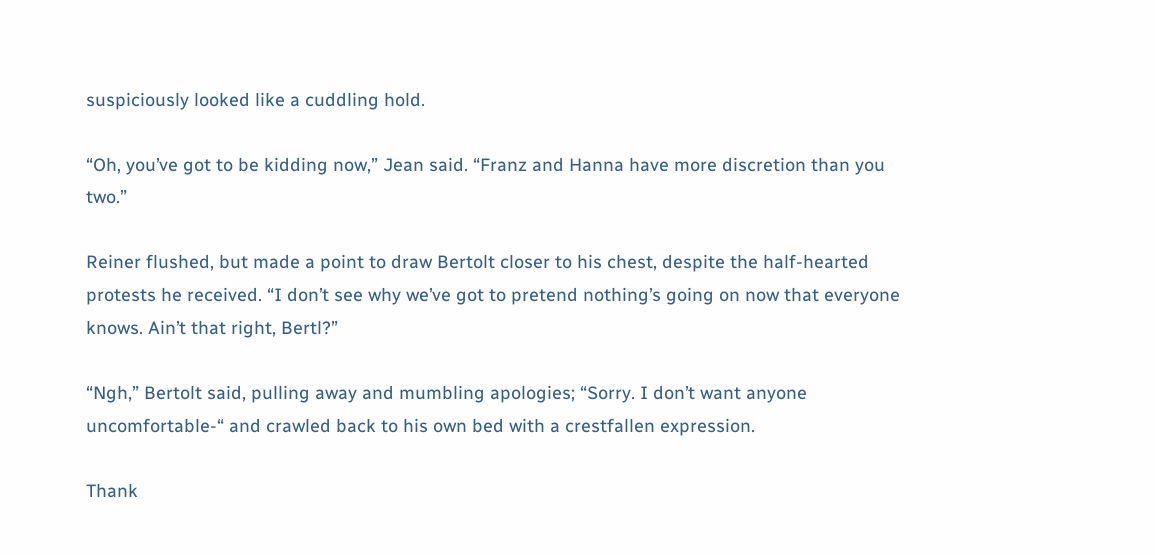suspiciously looked like a cuddling hold.

“Oh, you’ve got to be kidding now,” Jean said. “Franz and Hanna have more discretion than you two.”

Reiner flushed, but made a point to draw Bertolt closer to his chest, despite the half-hearted protests he received. “I don’t see why we’ve got to pretend nothing’s going on now that everyone knows. Ain’t that right, Bertl?”

“Ngh,” Bertolt said, pulling away and mumbling apologies; “Sorry. I don’t want anyone uncomfortable-“ and crawled back to his own bed with a crestfallen expression.

Thank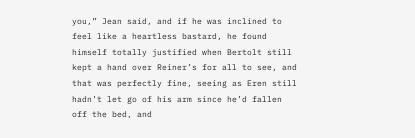you,” Jean said, and if he was inclined to feel like a heartless bastard, he found himself totally justified when Bertolt still kept a hand over Reiner’s for all to see, and that was perfectly fine, seeing as Eren still hadn’t let go of his arm since he’d fallen off the bed, and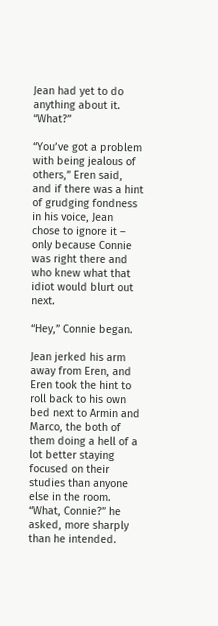Jean had yet to do anything about it. “What?”

“You’ve got a problem with being jealous of others,” Eren said, and if there was a hint of grudging fondness in his voice, Jean chose to ignore it – only because Connie was right there and who knew what that idiot would blurt out next.

“Hey,” Connie began.

Jean jerked his arm away from Eren, and Eren took the hint to roll back to his own bed next to Armin and Marco, the both of them doing a hell of a lot better staying focused on their studies than anyone else in the room. “What, Connie?” he asked, more sharply than he intended.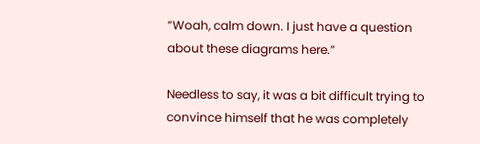“Woah, calm down. I just have a question about these diagrams here.”

Needless to say, it was a bit difficult trying to convince himself that he was completely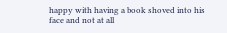happy with having a book shoved into his face and not at all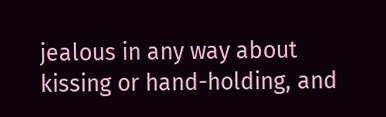jealous in any way about kissing or hand-holding, and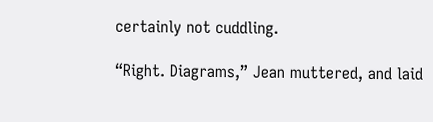certainly not cuddling.

“Right. Diagrams,” Jean muttered, and laid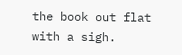the book out flat with a sigh.